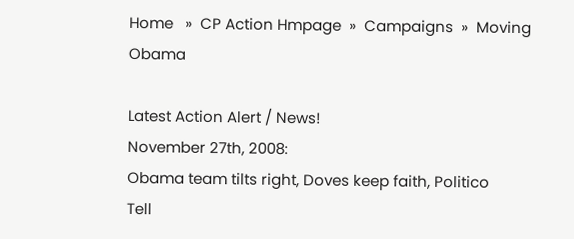Home   »  CP Action Hmpage  »  Campaigns  »  Moving Obama

Latest Action Alert / News!
November 27th, 2008:
Obama team tilts right, Doves keep faith, Politico
Tell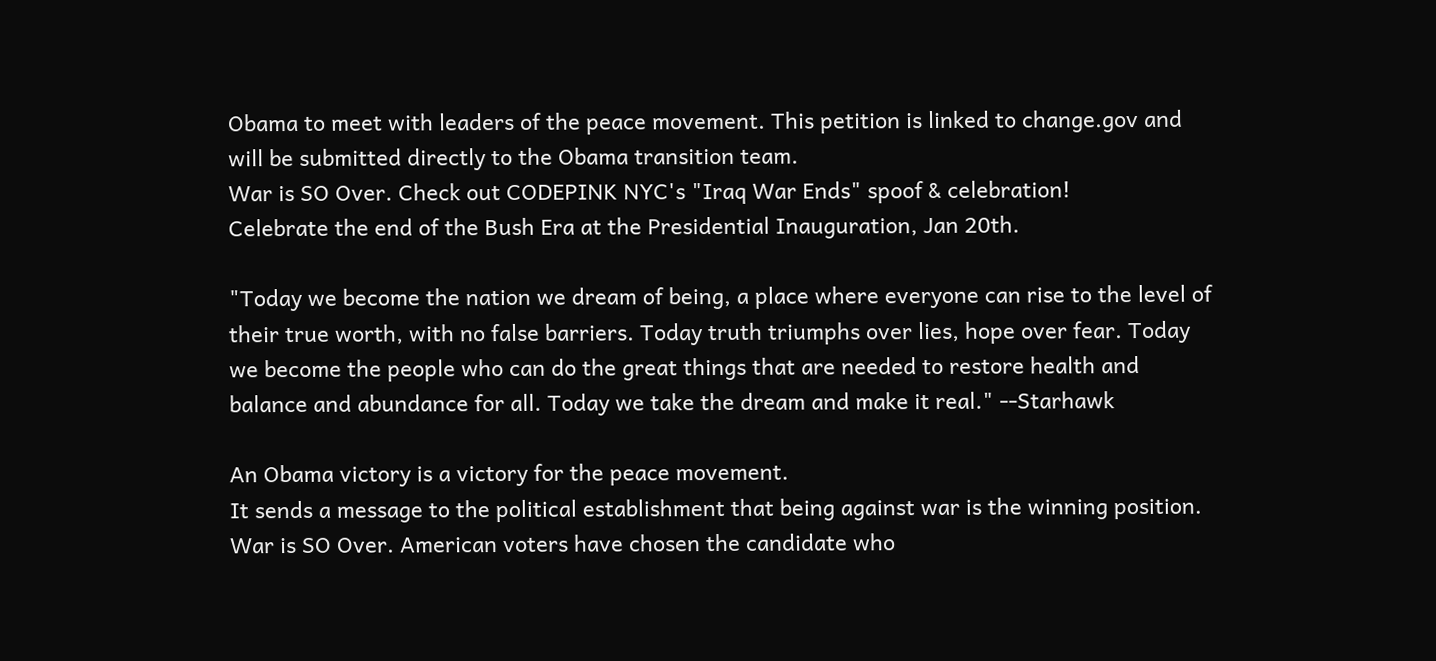Obama to meet with leaders of the peace movement. This petition is linked to change.gov and will be submitted directly to the Obama transition team.
War is SO Over. Check out CODEPINK NYC's "Iraq War Ends" spoof & celebration!
Celebrate the end of the Bush Era at the Presidential Inauguration, Jan 20th.

"Today we become the nation we dream of being, a place where everyone can rise to the level of their true worth, with no false barriers. Today truth triumphs over lies, hope over fear. Today we become the people who can do the great things that are needed to restore health and balance and abundance for all. Today we take the dream and make it real." --Starhawk

An Obama victory is a victory for the peace movement.
It sends a message to the political establishment that being against war is the winning position. War is SO Over. American voters have chosen the candidate who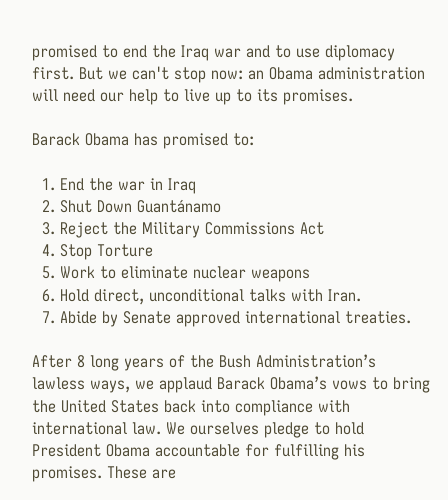promised to end the Iraq war and to use diplomacy first. But we can't stop now: an Obama administration will need our help to live up to its promises.

Barack Obama has promised to:

  1. End the war in Iraq
  2. Shut Down Guantánamo
  3. Reject the Military Commissions Act
  4. Stop Torture
  5. Work to eliminate nuclear weapons
  6. Hold direct, unconditional talks with Iran.
  7. Abide by Senate approved international treaties.

After 8 long years of the Bush Administration’s lawless ways, we applaud Barack Obama’s vows to bring the United States back into compliance with international law. We ourselves pledge to hold President Obama accountable for fulfilling his promises. These are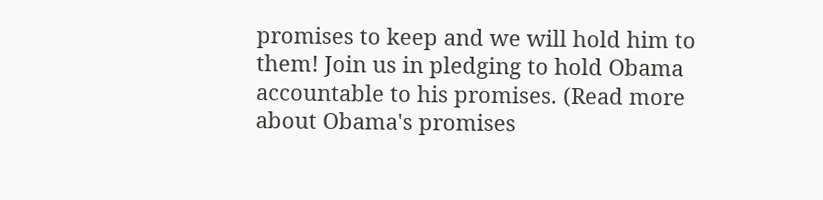promises to keep and we will hold him to them! Join us in pledging to hold Obama accountable to his promises. (Read more about Obama's promises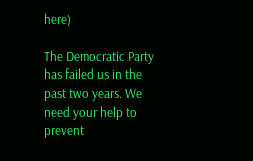here)

The Democratic Party has failed us in the past two years. We need your help to prevent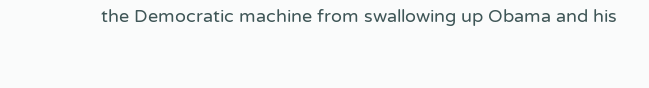the Democratic machine from swallowing up Obama and his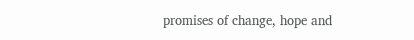promises of change, hope and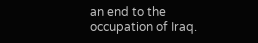an end to the occupation of Iraq.